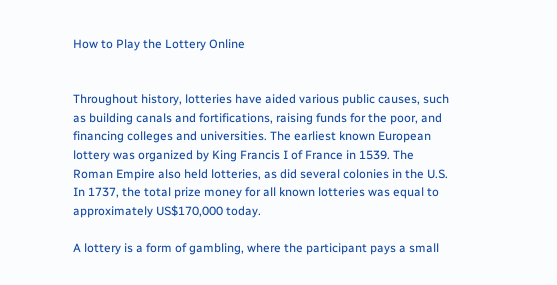How to Play the Lottery Online


Throughout history, lotteries have aided various public causes, such as building canals and fortifications, raising funds for the poor, and financing colleges and universities. The earliest known European lottery was organized by King Francis I of France in 1539. The Roman Empire also held lotteries, as did several colonies in the U.S. In 1737, the total prize money for all known lotteries was equal to approximately US$170,000 today.

A lottery is a form of gambling, where the participant pays a small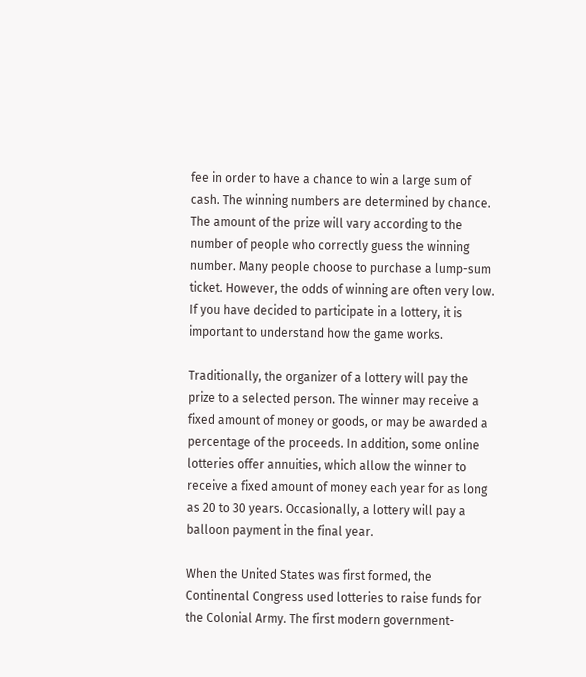fee in order to have a chance to win a large sum of cash. The winning numbers are determined by chance. The amount of the prize will vary according to the number of people who correctly guess the winning number. Many people choose to purchase a lump-sum ticket. However, the odds of winning are often very low. If you have decided to participate in a lottery, it is important to understand how the game works.

Traditionally, the organizer of a lottery will pay the prize to a selected person. The winner may receive a fixed amount of money or goods, or may be awarded a percentage of the proceeds. In addition, some online lotteries offer annuities, which allow the winner to receive a fixed amount of money each year for as long as 20 to 30 years. Occasionally, a lottery will pay a balloon payment in the final year.

When the United States was first formed, the Continental Congress used lotteries to raise funds for the Colonial Army. The first modern government-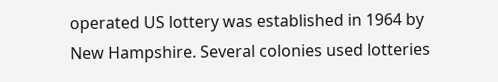operated US lottery was established in 1964 by New Hampshire. Several colonies used lotteries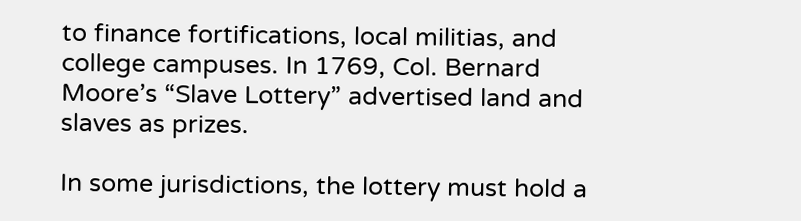to finance fortifications, local militias, and college campuses. In 1769, Col. Bernard Moore’s “Slave Lottery” advertised land and slaves as prizes.

In some jurisdictions, the lottery must hold a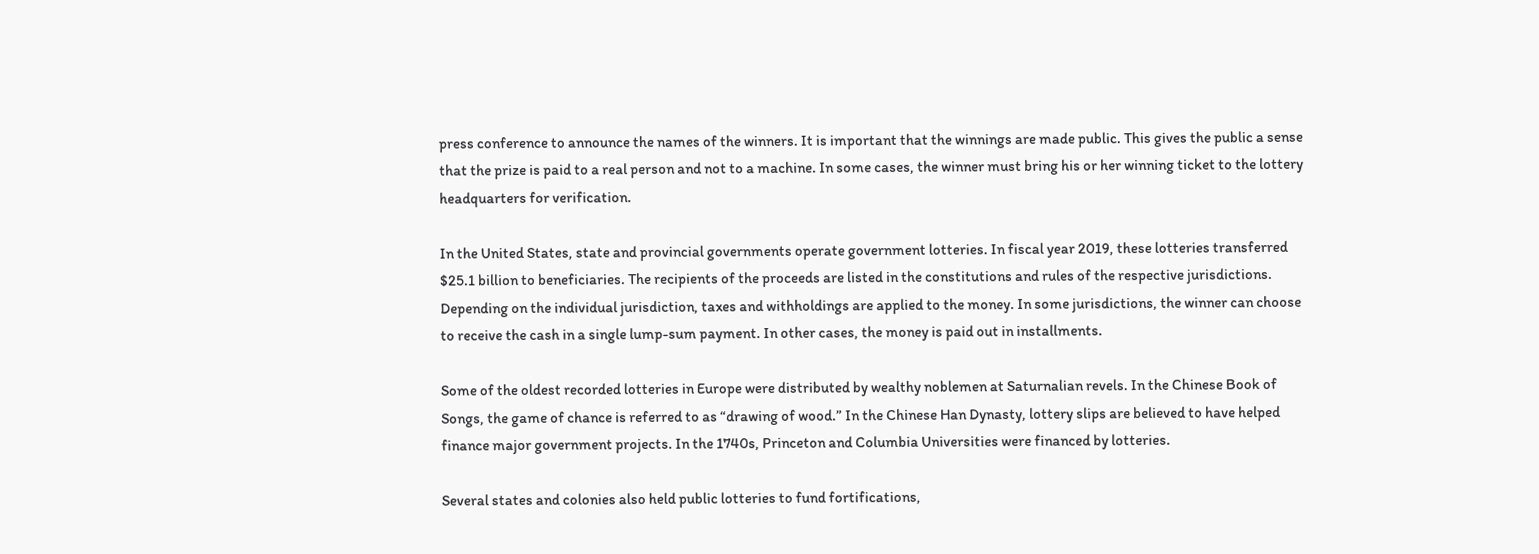press conference to announce the names of the winners. It is important that the winnings are made public. This gives the public a sense that the prize is paid to a real person and not to a machine. In some cases, the winner must bring his or her winning ticket to the lottery headquarters for verification.

In the United States, state and provincial governments operate government lotteries. In fiscal year 2019, these lotteries transferred $25.1 billion to beneficiaries. The recipients of the proceeds are listed in the constitutions and rules of the respective jurisdictions. Depending on the individual jurisdiction, taxes and withholdings are applied to the money. In some jurisdictions, the winner can choose to receive the cash in a single lump-sum payment. In other cases, the money is paid out in installments.

Some of the oldest recorded lotteries in Europe were distributed by wealthy noblemen at Saturnalian revels. In the Chinese Book of Songs, the game of chance is referred to as “drawing of wood.” In the Chinese Han Dynasty, lottery slips are believed to have helped finance major government projects. In the 1740s, Princeton and Columbia Universities were financed by lotteries.

Several states and colonies also held public lotteries to fund fortifications,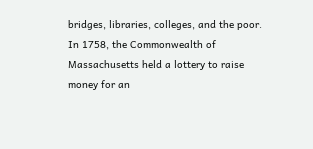bridges, libraries, colleges, and the poor. In 1758, the Commonwealth of Massachusetts held a lottery to raise money for an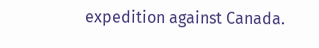expedition against Canada.